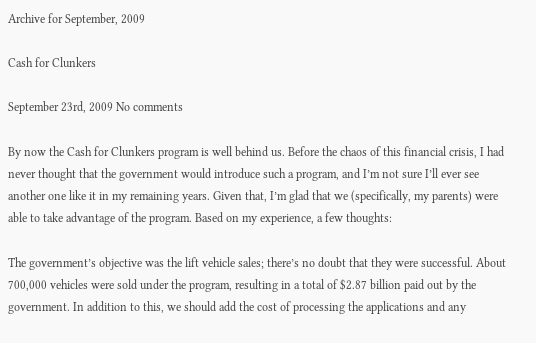Archive for September, 2009

Cash for Clunkers

September 23rd, 2009 No comments

By now the Cash for Clunkers program is well behind us. Before the chaos of this financial crisis, I had never thought that the government would introduce such a program, and I’m not sure I’ll ever see another one like it in my remaining years. Given that, I’m glad that we (specifically, my parents) were able to take advantage of the program. Based on my experience, a few thoughts:

The government’s objective was the lift vehicle sales; there’s no doubt that they were successful. About 700,000 vehicles were sold under the program, resulting in a total of $2.87 billion paid out by the government. In addition to this, we should add the cost of processing the applications and any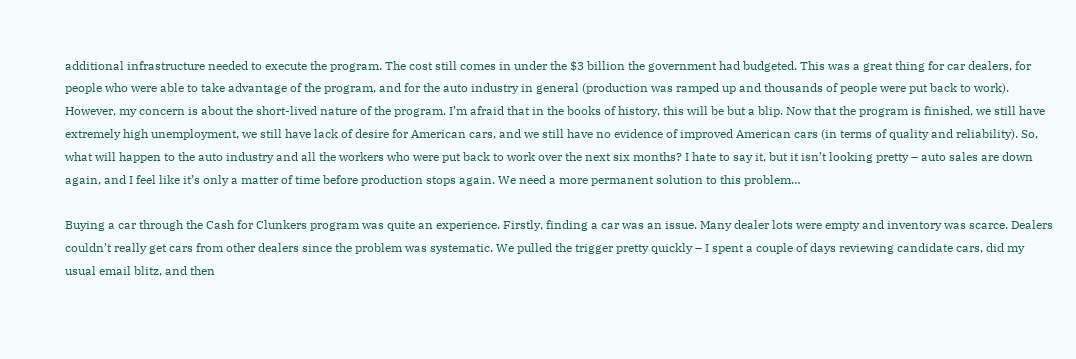additional infrastructure needed to execute the program. The cost still comes in under the $3 billion the government had budgeted. This was a great thing for car dealers, for people who were able to take advantage of the program, and for the auto industry in general (production was ramped up and thousands of people were put back to work). However, my concern is about the short-lived nature of the program. I’m afraid that in the books of history, this will be but a blip. Now that the program is finished, we still have extremely high unemployment, we still have lack of desire for American cars, and we still have no evidence of improved American cars (in terms of quality and reliability). So, what will happen to the auto industry and all the workers who were put back to work over the next six months? I hate to say it, but it isn’t looking pretty – auto sales are down again, and I feel like it’s only a matter of time before production stops again. We need a more permanent solution to this problem…

Buying a car through the Cash for Clunkers program was quite an experience. Firstly, finding a car was an issue. Many dealer lots were empty and inventory was scarce. Dealers couldn’t really get cars from other dealers since the problem was systematic. We pulled the trigger pretty quickly – I spent a couple of days reviewing candidate cars, did my usual email blitz, and then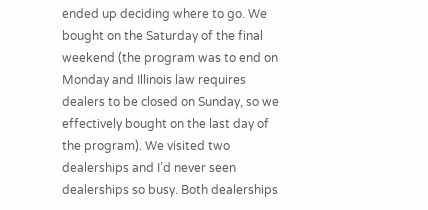ended up deciding where to go. We bought on the Saturday of the final weekend (the program was to end on Monday and Illinois law requires dealers to be closed on Sunday, so we effectively bought on the last day of the program). We visited two dealerships and I’d never seen dealerships so busy. Both dealerships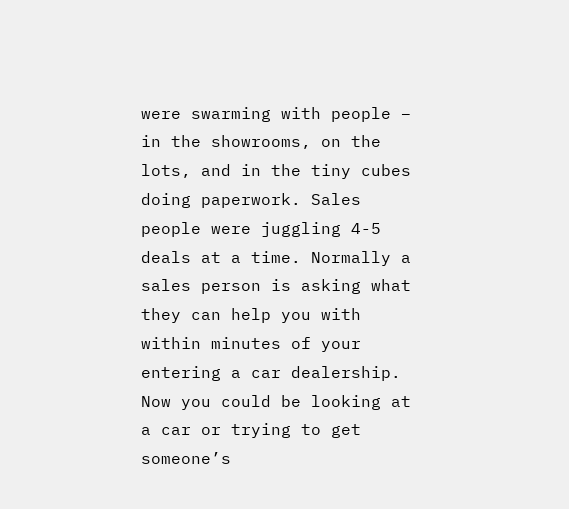were swarming with people – in the showrooms, on the lots, and in the tiny cubes doing paperwork. Sales people were juggling 4-5 deals at a time. Normally a sales person is asking what they can help you with within minutes of your entering a car dealership. Now you could be looking at a car or trying to get someone’s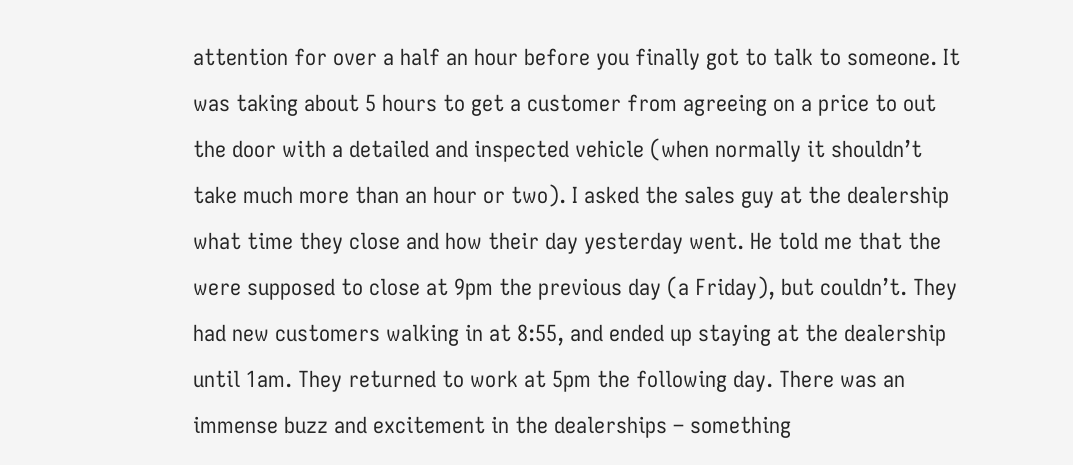attention for over a half an hour before you finally got to talk to someone. It was taking about 5 hours to get a customer from agreeing on a price to out the door with a detailed and inspected vehicle (when normally it shouldn’t take much more than an hour or two). I asked the sales guy at the dealership what time they close and how their day yesterday went. He told me that the were supposed to close at 9pm the previous day (a Friday), but couldn’t. They had new customers walking in at 8:55, and ended up staying at the dealership until 1am. They returned to work at 5pm the following day. There was an immense buzz and excitement in the dealerships – something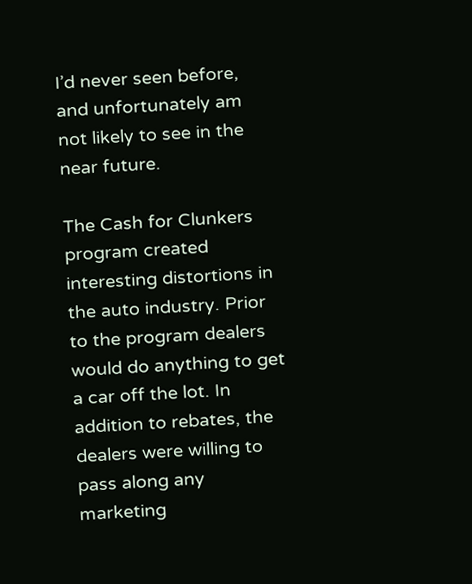I’d never seen before, and unfortunately am not likely to see in the near future.

The Cash for Clunkers program created interesting distortions in the auto industry. Prior to the program dealers would do anything to get a car off the lot. In addition to rebates, the dealers were willing to pass along any marketing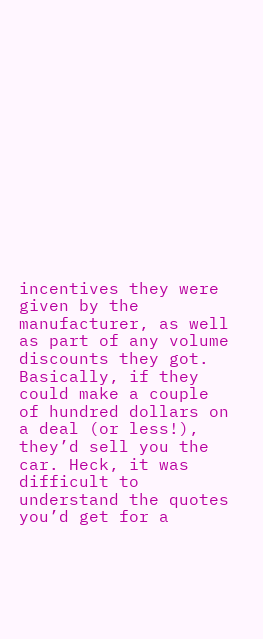incentives they were given by the manufacturer, as well as part of any volume discounts they got. Basically, if they could make a couple of hundred dollars on a deal (or less!), they’d sell you the car. Heck, it was difficult to understand the quotes you’d get for a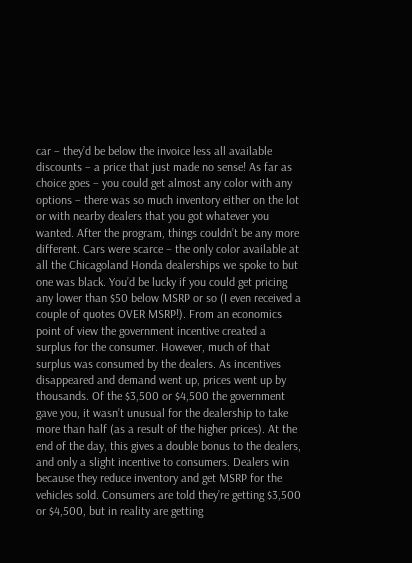car – they’d be below the invoice less all available discounts – a price that just made no sense! As far as choice goes – you could get almost any color with any options – there was so much inventory either on the lot or with nearby dealers that you got whatever you wanted. After the program, things couldn’t be any more different. Cars were scarce – the only color available at all the Chicagoland Honda dealerships we spoke to but one was black. You’d be lucky if you could get pricing any lower than $50 below MSRP or so (I even received a couple of quotes OVER MSRP!). From an economics point of view the government incentive created a surplus for the consumer. However, much of that surplus was consumed by the dealers. As incentives disappeared and demand went up, prices went up by thousands. Of the $3,500 or $4,500 the government gave you, it wasn’t unusual for the dealership to take more than half (as a result of the higher prices). At the end of the day, this gives a double bonus to the dealers, and only a slight incentive to consumers. Dealers win because they reduce inventory and get MSRP for the vehicles sold. Consumers are told they’re getting $3,500 or $4,500, but in reality are getting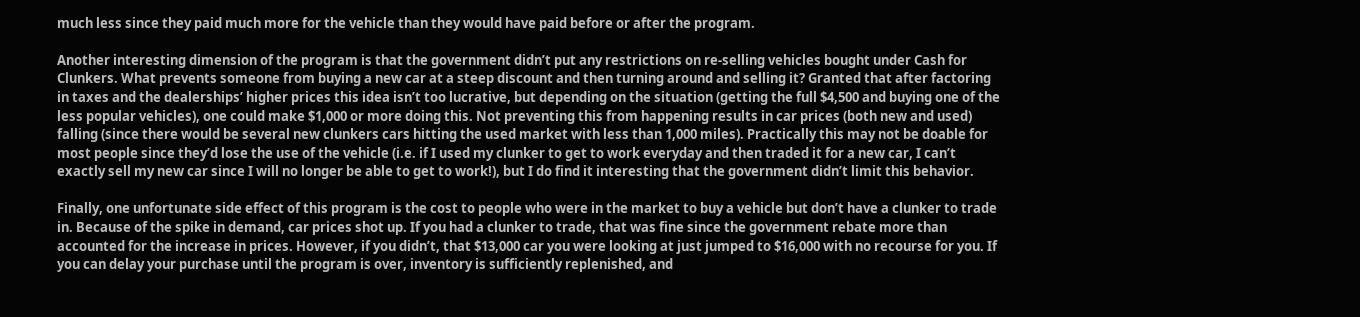much less since they paid much more for the vehicle than they would have paid before or after the program.

Another interesting dimension of the program is that the government didn’t put any restrictions on re-selling vehicles bought under Cash for Clunkers. What prevents someone from buying a new car at a steep discount and then turning around and selling it? Granted that after factoring in taxes and the dealerships’ higher prices this idea isn’t too lucrative, but depending on the situation (getting the full $4,500 and buying one of the less popular vehicles), one could make $1,000 or more doing this. Not preventing this from happening results in car prices (both new and used) falling (since there would be several new clunkers cars hitting the used market with less than 1,000 miles). Practically this may not be doable for most people since they’d lose the use of the vehicle (i.e. if I used my clunker to get to work everyday and then traded it for a new car, I can’t exactly sell my new car since I will no longer be able to get to work!), but I do find it interesting that the government didn’t limit this behavior.

Finally, one unfortunate side effect of this program is the cost to people who were in the market to buy a vehicle but don’t have a clunker to trade in. Because of the spike in demand, car prices shot up. If you had a clunker to trade, that was fine since the government rebate more than accounted for the increase in prices. However, if you didn’t, that $13,000 car you were looking at just jumped to $16,000 with no recourse for you. If you can delay your purchase until the program is over, inventory is sufficiently replenished, and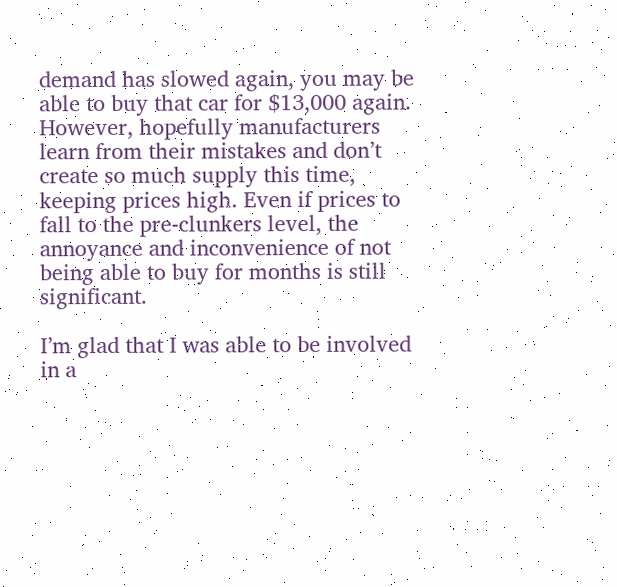demand has slowed again, you may be able to buy that car for $13,000 again. However, hopefully manufacturers learn from their mistakes and don’t create so much supply this time, keeping prices high. Even if prices to fall to the pre-clunkers level, the annoyance and inconvenience of not being able to buy for months is still significant.

I’m glad that I was able to be involved in a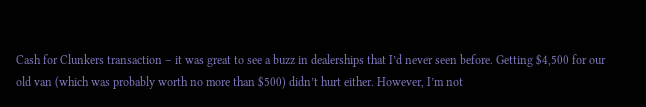Cash for Clunkers transaction – it was great to see a buzz in dealerships that I’d never seen before. Getting $4,500 for our old van (which was probably worth no more than $500) didn’t hurt either. However, I’m not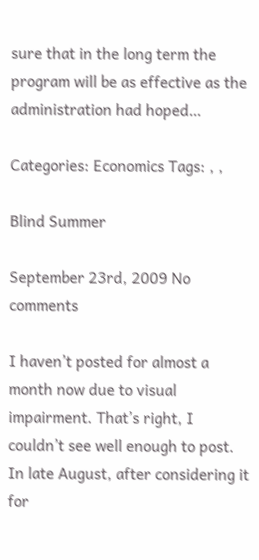sure that in the long term the program will be as effective as the administration had hoped…

Categories: Economics Tags: , ,

Blind Summer

September 23rd, 2009 No comments

I haven’t posted for almost a month now due to visual impairment. That’s right, I couldn’t see well enough to post. In late August, after considering it for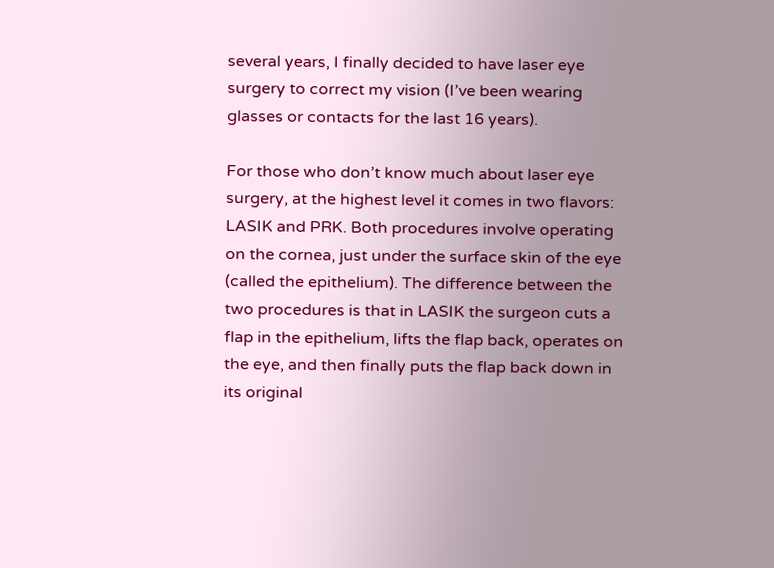several years, I finally decided to have laser eye surgery to correct my vision (I’ve been wearing glasses or contacts for the last 16 years).

For those who don’t know much about laser eye surgery, at the highest level it comes in two flavors: LASIK and PRK. Both procedures involve operating on the cornea, just under the surface skin of the eye (called the epithelium). The difference between the two procedures is that in LASIK the surgeon cuts a flap in the epithelium, lifts the flap back, operates on the eye, and then finally puts the flap back down in its original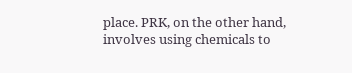place. PRK, on the other hand, involves using chemicals to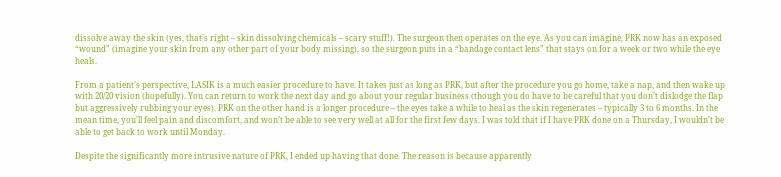dissolve away the skin (yes, that’s right – skin dissolving chemicals – scary stuff!). The surgeon then operates on the eye. As you can imagine, PRK now has an exposed “wound” (imagine your skin from any other part of your body missing), so the surgeon puts in a “bandage contact lens” that stays on for a week or two while the eye heals.

From a patient’s perspective, LASIK is a much easier procedure to have. It takes just as long as PRK, but after the procedure you go home, take a nap, and then wake up with 20/20 vision (hopefully). You can return to work the next day and go about your regular business (though you do have to be careful that you don’t dislodge the flap but aggressively rubbing your eyes). PRK on the other hand is a longer procedure – the eyes take a while to heal as the skin regenerates – typically 3 to 6 months. In the mean time, you’ll feel pain and discomfort, and won’t be able to see very well at all for the first few days. I was told that if I have PRK done on a Thursday, I wouldn’t be able to get back to work until Monday.

Despite the significantly more intrusive nature of PRK, I ended up having that done. The reason is because apparently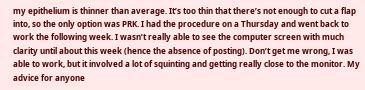my epithelium is thinner than average. It’s too thin that there’s not enough to cut a flap into, so the only option was PRK. I had the procedure on a Thursday and went back to work the following week. I wasn’t really able to see the computer screen with much clarity until about this week (hence the absence of posting). Don’t get me wrong, I was able to work, but it involved a lot of squinting and getting really close to the monitor. My advice for anyone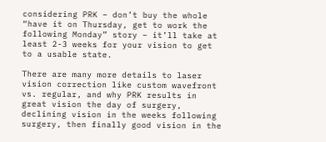considering PRK – don’t buy the whole “have it on Thursday, get to work the following Monday” story – it’ll take at least 2-3 weeks for your vision to get to a usable state.

There are many more details to laser vision correction like custom wavefront vs. regular, and why PRK results in great vision the day of surgery, declining vision in the weeks following surgery, then finally good vision in the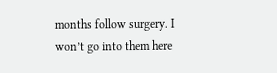months follow surgery. I won’t go into them here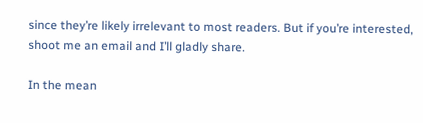since they’re likely irrelevant to most readers. But if you’re interested, shoot me an email and I’ll gladly share.

In the mean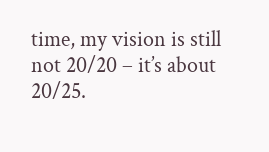time, my vision is still not 20/20 – it’s about 20/25.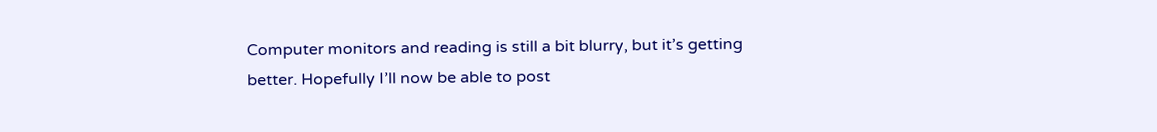Computer monitors and reading is still a bit blurry, but it’s getting better. Hopefully I’ll now be able to post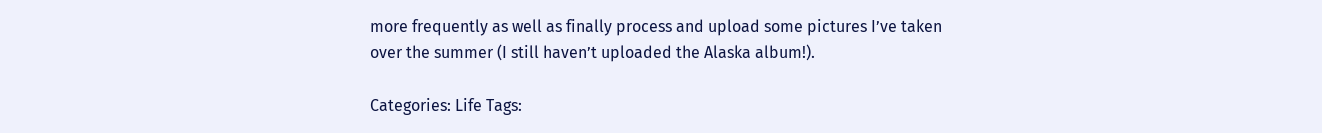more frequently as well as finally process and upload some pictures I’ve taken over the summer (I still haven’t uploaded the Alaska album!).

Categories: Life Tags: